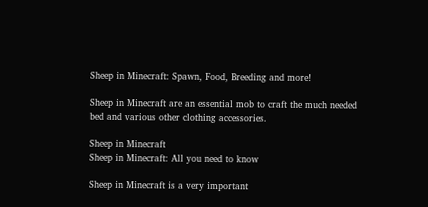Sheep in Minecraft: Spawn, Food, Breeding and more!

Sheep in Minecraft are an essential mob to craft the much needed bed and various other clothing accessories.

Sheep in Minecraft
Sheep in Minecraft: All you need to know

Sheep in Minecraft is a very important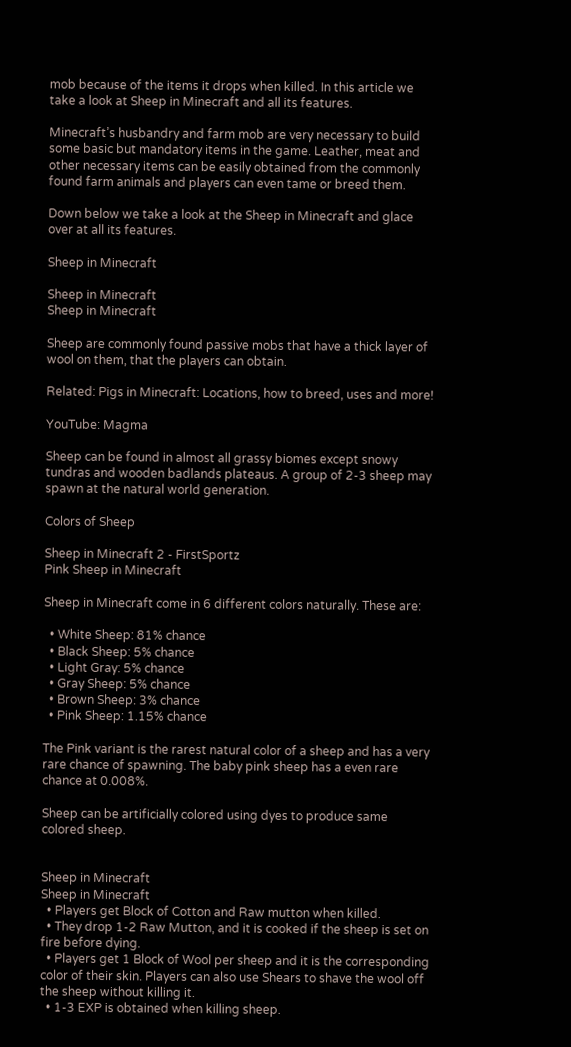mob because of the items it drops when killed. In this article we take a look at Sheep in Minecraft and all its features.

Minecraft’s husbandry and farm mob are very necessary to build some basic but mandatory items in the game. Leather, meat and other necessary items can be easily obtained from the commonly found farm animals and players can even tame or breed them.

Down below we take a look at the Sheep in Minecraft and glace over at all its features.

Sheep in Minecraft

Sheep in Minecraft
Sheep in Minecraft

Sheep are commonly found passive mobs that have a thick layer of wool on them, that the players can obtain.

Related: Pigs in Minecraft: Locations, how to breed, uses and more!

YouTube: Magma

Sheep can be found in almost all grassy biomes except snowy tundras and wooden badlands plateaus. A group of 2-3 sheep may spawn at the natural world generation.

Colors of Sheep

Sheep in Minecraft 2 - FirstSportz
Pink Sheep in Minecraft

Sheep in Minecraft come in 6 different colors naturally. These are:

  • White Sheep: 81% chance
  • Black Sheep: 5% chance
  • Light Gray: 5% chance
  • Gray Sheep: 5% chance
  • Brown Sheep: 3% chance
  • Pink Sheep: 1.15% chance

The Pink variant is the rarest natural color of a sheep and has a very rare chance of spawning. The baby pink sheep has a even rare chance at 0.008%.

Sheep can be artificially colored using dyes to produce same colored sheep.


Sheep in Minecraft
Sheep in Minecraft
  • Players get Block of Cotton and Raw mutton when killed.
  • They drop 1-2 Raw Mutton, and it is cooked if the sheep is set on fire before dying.
  • Players get 1 Block of Wool per sheep and it is the corresponding color of their skin. Players can also use Shears to shave the wool off the sheep without killing it.
  • 1-3 EXP is obtained when killing sheep.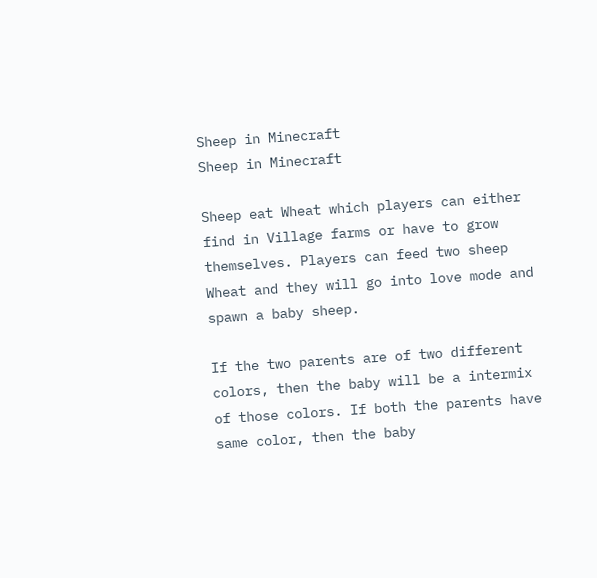Sheep in Minecraft
Sheep in Minecraft

Sheep eat Wheat which players can either find in Village farms or have to grow themselves. Players can feed two sheep Wheat and they will go into love mode and spawn a baby sheep.

If the two parents are of two different colors, then the baby will be a intermix of those colors. If both the parents have same color, then the baby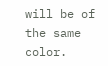will be of the same color.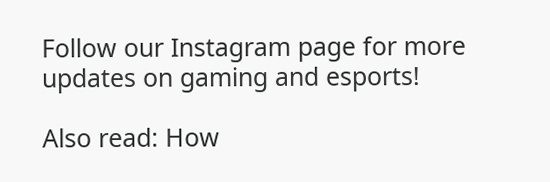Follow our Instagram page for more updates on gaming and esports!

Also read: How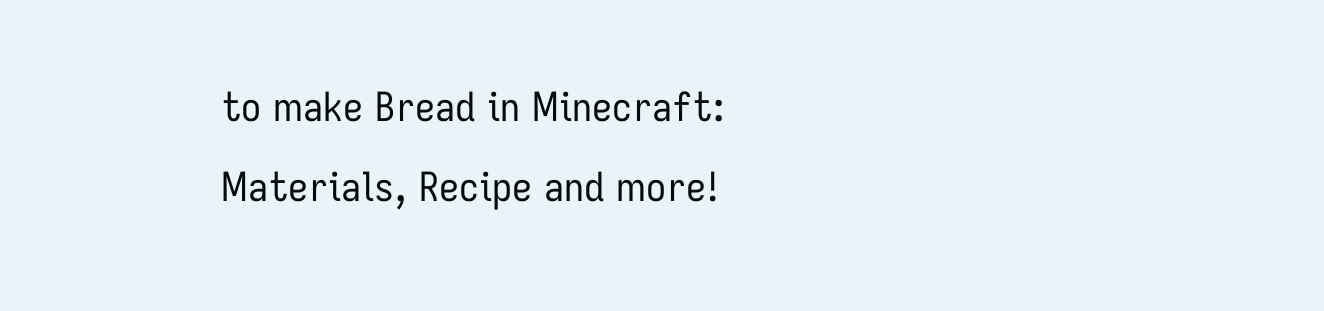to make Bread in Minecraft: Materials, Recipe and more!